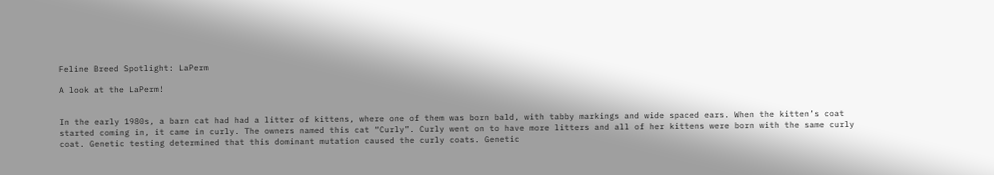Feline Breed Spotlight: LaPerm

A look at the LaPerm!


In the early 1980s, a barn cat had had a litter of kittens, where one of them was born bald, with tabby markings and wide spaced ears. When the kitten’s coat started coming in, it came in curly. The owners named this cat “Curly”. Curly went on to have more litters and all of her kittens were born with the same curly coat. Genetic testing determined that this dominant mutation caused the curly coats. Genetic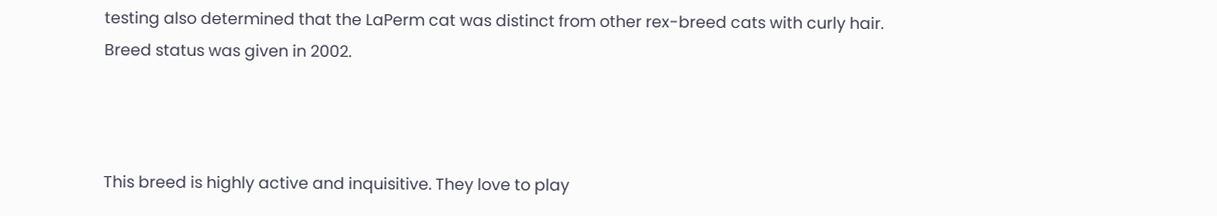testing also determined that the LaPerm cat was distinct from other rex-breed cats with curly hair. Breed status was given in 2002.



This breed is highly active and inquisitive. They love to play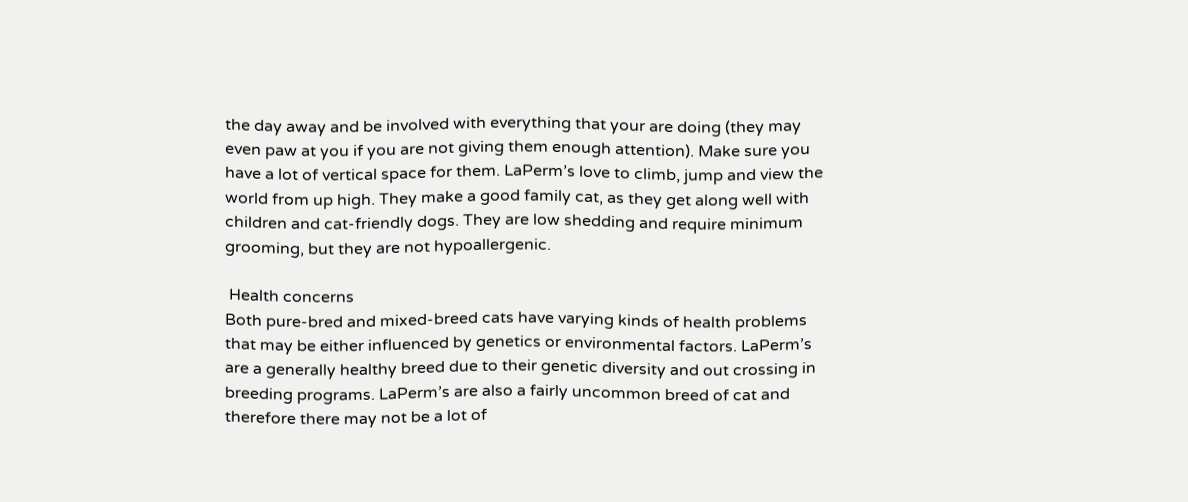the day away and be involved with everything that your are doing (they may even paw at you if you are not giving them enough attention). Make sure you have a lot of vertical space for them. LaPerm’s love to climb, jump and view the world from up high. They make a good family cat, as they get along well with children and cat-friendly dogs. They are low shedding and require minimum grooming, but they are not hypoallergenic.

 Health concerns
Both pure-bred and mixed-breed cats have varying kinds of health problems that may be either influenced by genetics or environmental factors. LaPerm’s are a generally healthy breed due to their genetic diversity and out crossing in breeding programs. LaPerm’s are also a fairly uncommon breed of cat and therefore there may not be a lot of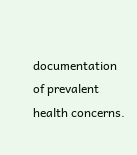documentation of prevalent health concerns.